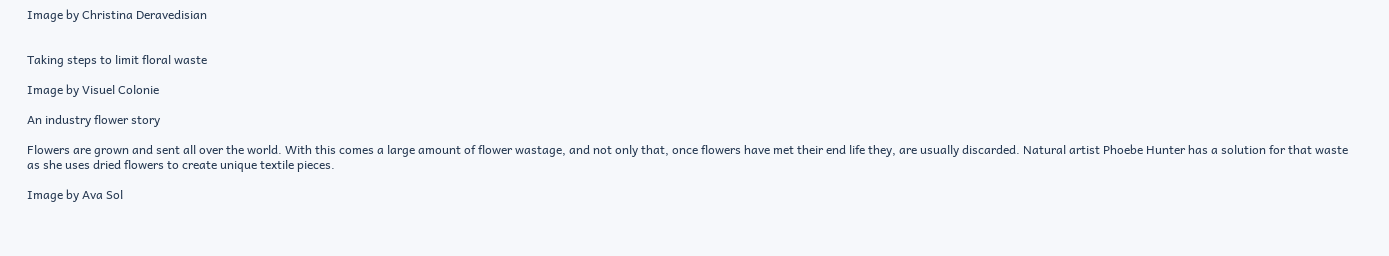Image by Christina Deravedisian


Taking steps to limit floral waste

Image by Visuel Colonie

An industry flower story

Flowers are grown and sent all over the world. With this comes a large amount of flower wastage, and not only that, once flowers have met their end life they, are usually discarded. Natural artist Phoebe Hunter has a solution for that waste as she uses dried flowers to create unique textile pieces.

Image by Ava Sol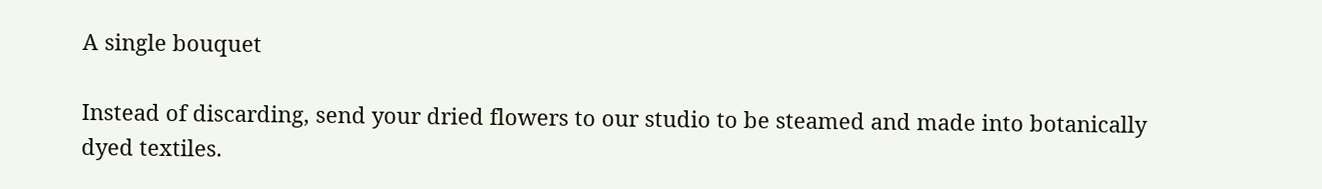A single bouquet

Instead of discarding, send your dried flowers to our studio to be steamed and made into botanically dyed textiles.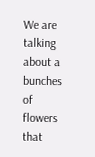We are talking about a bunches of flowers that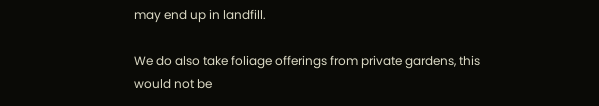may end up in landfill.

We do also take foliage offerings from private gardens, this would not be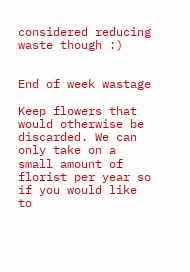considered reducing waste though :)


End of week wastage

Keep flowers that would otherwise be discarded. We can only take on a small amount of florist per year so if you would like to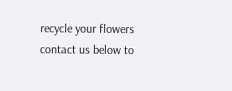recycle your flowers contact us below to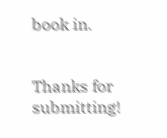book in.


Thanks for submitting!